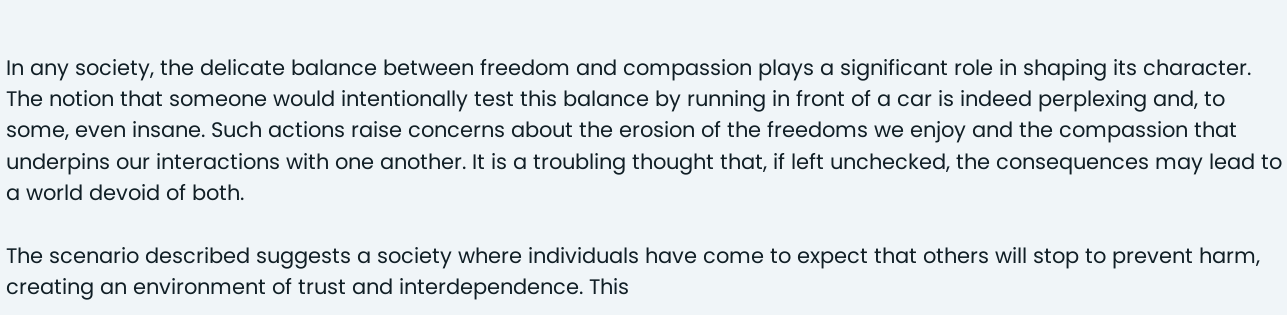In any society, the delicate balance between freedom and compassion plays a significant role in shaping its character. The notion that someone would intentionally test this balance by running in front of a car is indeed perplexing and, to some, even insane. Such actions raise concerns about the erosion of the freedoms we enjoy and the compassion that underpins our interactions with one another. It is a troubling thought that, if left unchecked, the consequences may lead to a world devoid of both.

The scenario described suggests a society where individuals have come to expect that others will stop to prevent harm, creating an environment of trust and interdependence. This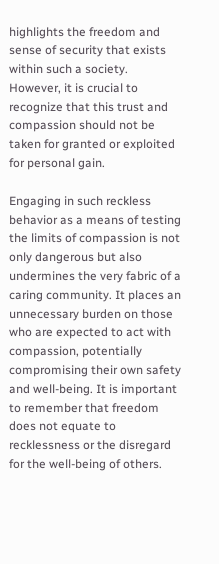highlights the freedom and sense of security that exists within such a society. However, it is crucial to recognize that this trust and compassion should not be taken for granted or exploited for personal gain.

Engaging in such reckless behavior as a means of testing the limits of compassion is not only dangerous but also undermines the very fabric of a caring community. It places an unnecessary burden on those who are expected to act with compassion, potentially compromising their own safety and well-being. It is important to remember that freedom does not equate to recklessness or the disregard for the well-being of others.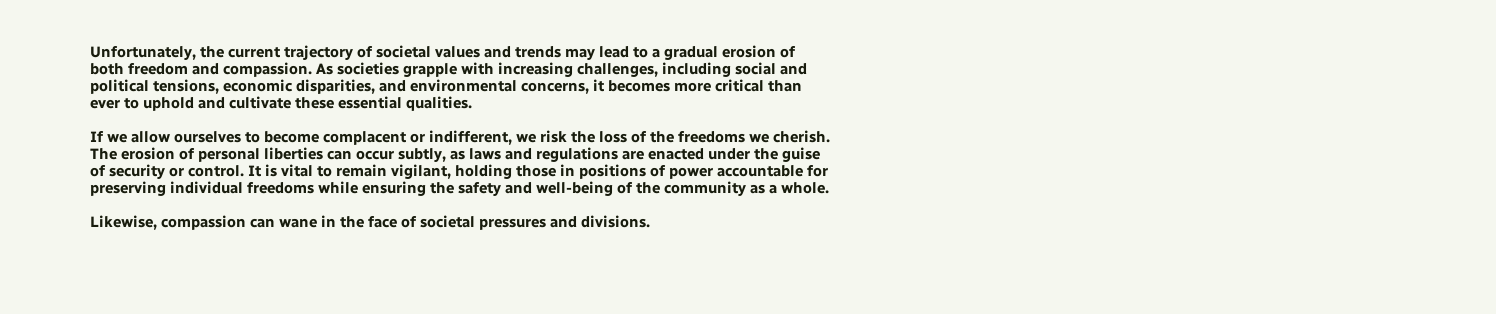Unfortunately, the current trajectory of societal values and trends may lead to a gradual erosion of both freedom and compassion. As societies grapple with increasing challenges, including social and political tensions, economic disparities, and environmental concerns, it becomes more critical than ever to uphold and cultivate these essential qualities.

If we allow ourselves to become complacent or indifferent, we risk the loss of the freedoms we cherish. The erosion of personal liberties can occur subtly, as laws and regulations are enacted under the guise of security or control. It is vital to remain vigilant, holding those in positions of power accountable for preserving individual freedoms while ensuring the safety and well-being of the community as a whole.

Likewise, compassion can wane in the face of societal pressures and divisions.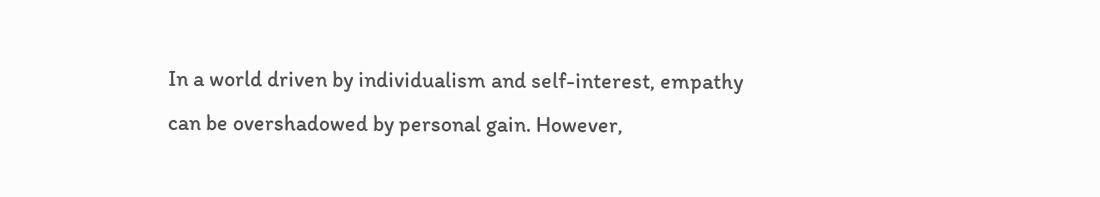In a world driven by individualism and self-interest, empathy can be overshadowed by personal gain. However,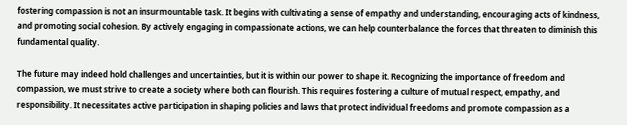fostering compassion is not an insurmountable task. It begins with cultivating a sense of empathy and understanding, encouraging acts of kindness, and promoting social cohesion. By actively engaging in compassionate actions, we can help counterbalance the forces that threaten to diminish this fundamental quality.

The future may indeed hold challenges and uncertainties, but it is within our power to shape it. Recognizing the importance of freedom and compassion, we must strive to create a society where both can flourish. This requires fostering a culture of mutual respect, empathy, and responsibility. It necessitates active participation in shaping policies and laws that protect individual freedoms and promote compassion as a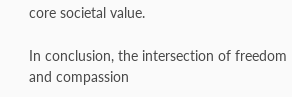core societal value.

In conclusion, the intersection of freedom and compassion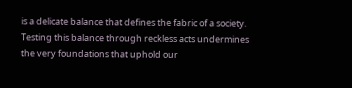is a delicate balance that defines the fabric of a society. Testing this balance through reckless acts undermines the very foundations that uphold our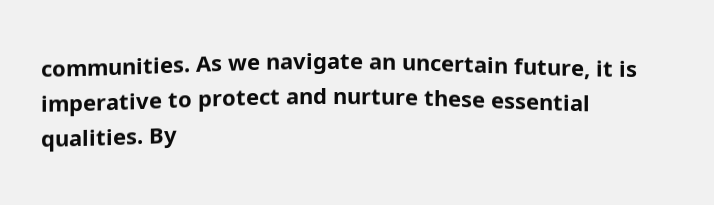communities. As we navigate an uncertain future, it is imperative to protect and nurture these essential qualities. By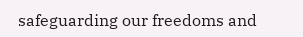safeguarding our freedoms and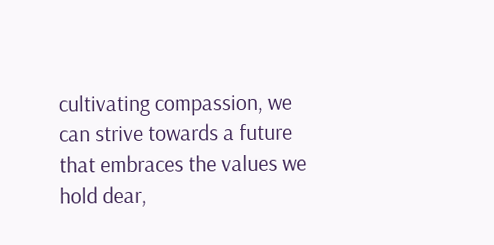cultivating compassion, we can strive towards a future that embraces the values we hold dear,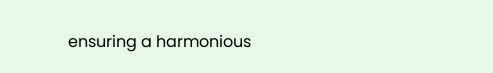ensuring a harmonious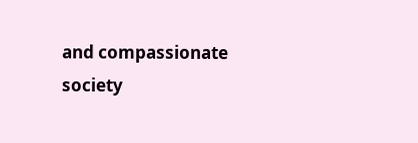and compassionate society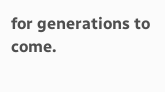for generations to come.